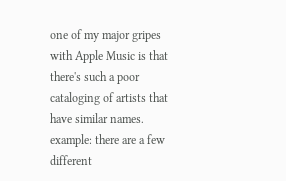one of my major gripes with Apple Music is that there's such a poor cataloging of artists that have similar names. example: there are a few different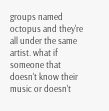groups named octopus and they're all under the same artist. what if someone that doesn't know their music or doesn't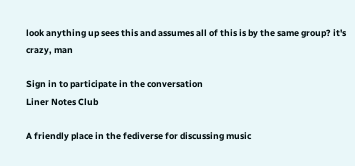look anything up sees this and assumes all of this is by the same group? it's crazy, man

Sign in to participate in the conversation
Liner Notes Club

A friendly place in the fediverse for discussing music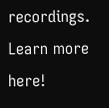recordings. Learn more here!